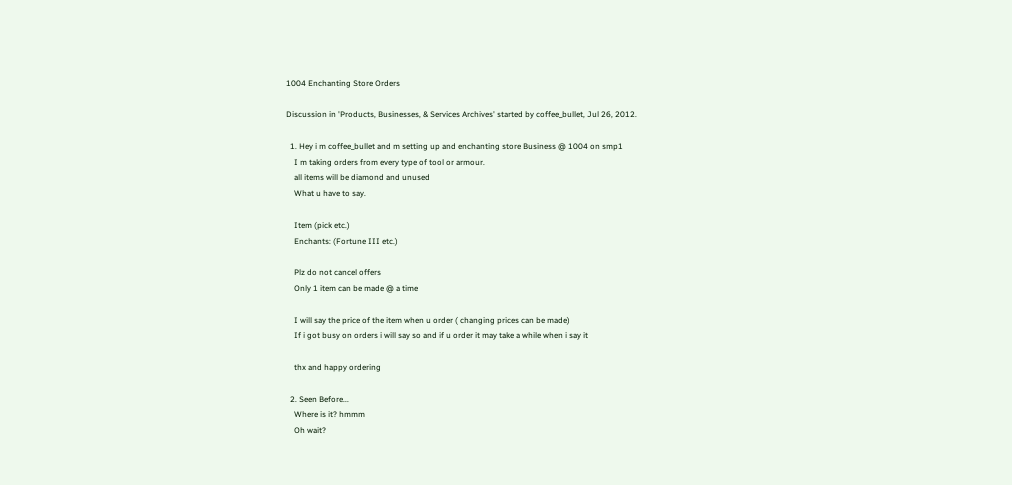1004 Enchanting Store Orders

Discussion in 'Products, Businesses, & Services Archives' started by coffee_bullet, Jul 26, 2012.

  1. Hey i m coffee_bullet and m setting up and enchanting store Business @ 1004 on smp1
    I m taking orders from every type of tool or armour.
    all items will be diamond and unused
    What u have to say.

    Item (pick etc.)
    Enchants: (Fortune III etc.)

    Plz do not cancel offers
    Only 1 item can be made @ a time

    I will say the price of the item when u order ( changing prices can be made)
    If i got busy on orders i will say so and if u order it may take a while when i say it

    thx and happy ordering

  2. Seen Before...
    Where is it? hmmm
    Oh wait?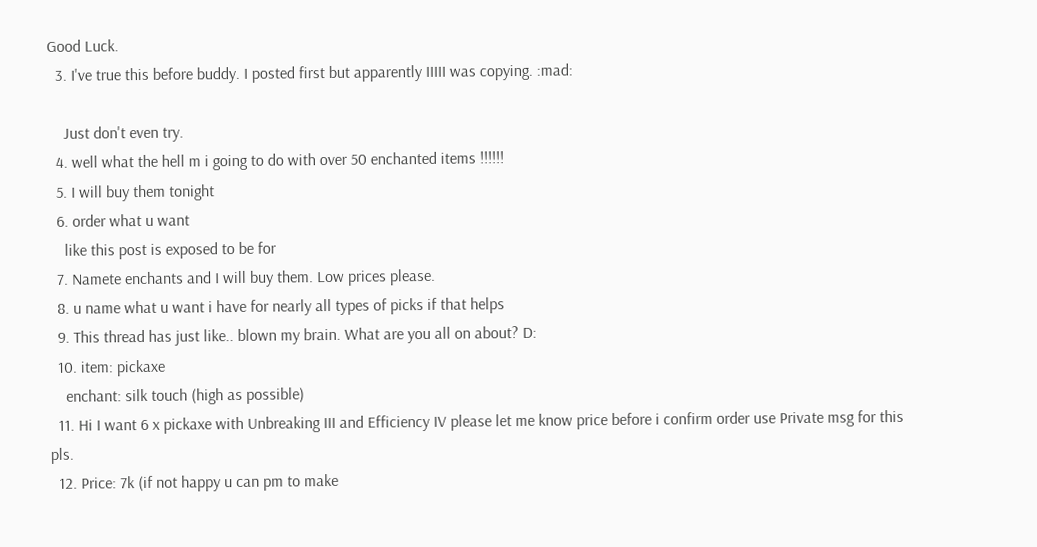Good Luck.
  3. I've true this before buddy. I posted first but apparently IIIII was copying. :mad:

    Just don't even try.
  4. well what the hell m i going to do with over 50 enchanted items !!!!!!
  5. I will buy them tonight
  6. order what u want
    like this post is exposed to be for
  7. Namete enchants and I will buy them. Low prices please.
  8. u name what u want i have for nearly all types of picks if that helps
  9. This thread has just like.. blown my brain. What are you all on about? D:
  10. item: pickaxe
    enchant: silk touch (high as possible)
  11. Hi I want 6 x pickaxe with Unbreaking III and Efficiency IV please let me know price before i confirm order use Private msg for this pls.
  12. Price: 7k (if not happy u can pm to make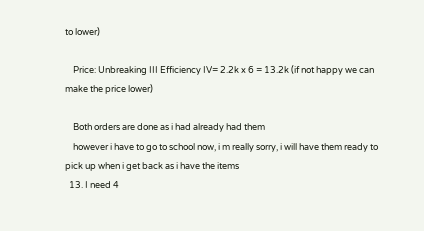to lower)

    Price: Unbreaking III Efficiency IV= 2.2k x 6 = 13.2k (if not happy we can make the price lower)

    Both orders are done as i had already had them
    however i have to go to school now, i m really sorry, i will have them ready to pick up when i get back as i have the items
  13. I need 4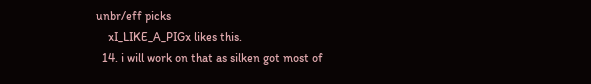unbr/eff picks
    xI_LIKE_A_PIGx likes this.
  14. i will work on that as silken got most of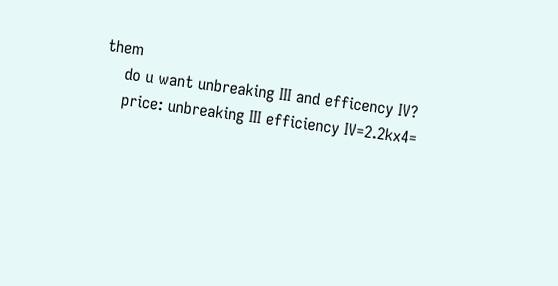them
    do u want unbreaking III and efficency IV?
    price: unbreaking III efficiency IV=2.2kx4=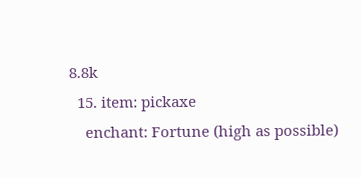8.8k
  15. item: pickaxe
    enchant: Fortune (high as possible)